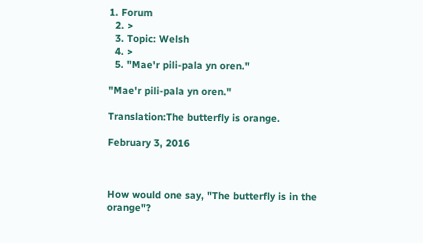1. Forum
  2. >
  3. Topic: Welsh
  4. >
  5. "Mae'r pili-pala yn oren."

"Mae'r pili-pala yn oren."

Translation:The butterfly is orange.

February 3, 2016



How would one say, "The butterfly is in the orange"?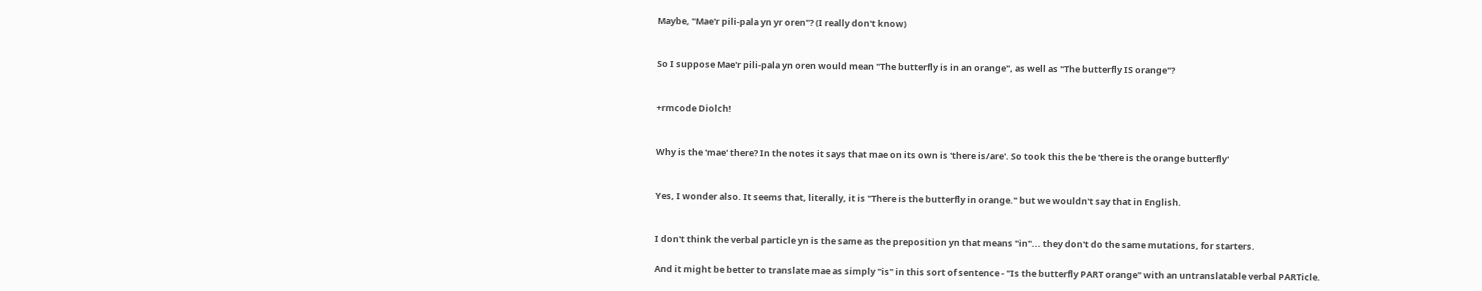Maybe, "Mae'r pili-pala yn yr oren"? (I really don't know)


So I suppose Mae'r pili-pala yn oren would mean "The butterfly is in an orange", as well as "The butterfly IS orange"?


+rmcode Diolch!


Why is the 'mae' there? In the notes it says that mae on its own is 'there is/are'. So took this the be 'there is the orange butterfly'


Yes, I wonder also. It seems that, literally, it is "There is the butterfly in orange." but we wouldn't say that in English.


I don't think the verbal particle yn is the same as the preposition yn that means "in"... they don't do the same mutations, for starters.

And it might be better to translate mae as simply "is" in this sort of sentence - "Is the butterfly PART orange" with an untranslatable verbal PARTicle.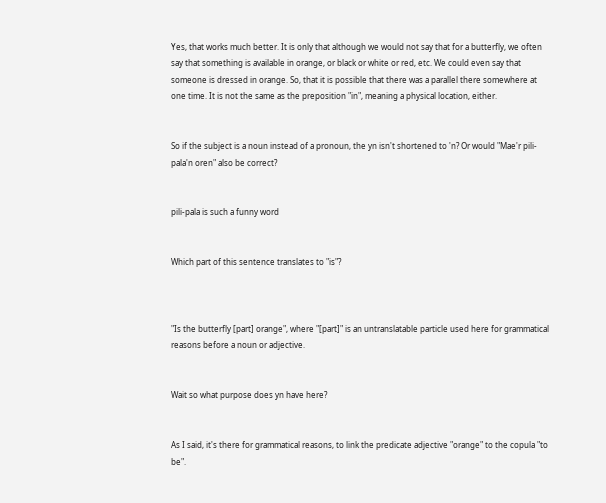Yes, that works much better. It is only that although we would not say that for a butterfly, we often say that something is available in orange, or black or white or red, etc. We could even say that someone is dressed in orange. So, that it is possible that there was a parallel there somewhere at one time. It is not the same as the preposition "in", meaning a physical location, either.


So if the subject is a noun instead of a pronoun, the yn isn't shortened to 'n? Or would "Mae'r pili-pala'n oren" also be correct?


pili-pala is such a funny word


Which part of this sentence translates to "is"?



"Is the butterfly [part] orange", where "[part]" is an untranslatable particle used here for grammatical reasons before a noun or adjective.


Wait so what purpose does yn have here?


As I said, it's there for grammatical reasons, to link the predicate adjective "orange" to the copula "to be".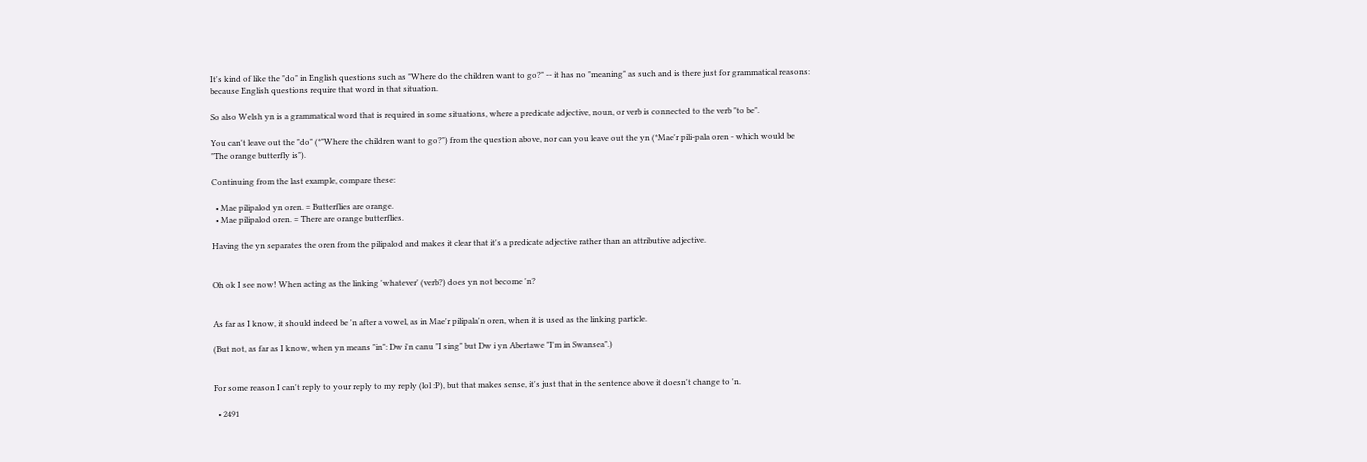It's kind of like the "do" in English questions such as "Where do the children want to go?" -- it has no "meaning" as such and is there just for grammatical reasons: because English questions require that word in that situation.

So also Welsh yn is a grammatical word that is required in some situations, where a predicate adjective, noun, or verb is connected to the verb "to be".

You can't leave out the "do" (*"Where the children want to go?") from the question above, nor can you leave out the yn (*Mae'r pili-pala oren - which would be "The orange butterfly is").

Continuing from the last example, compare these:

  • Mae pilipalod yn oren. = Butterflies are orange.
  • Mae pilipalod oren. = There are orange butterflies.

Having the yn separates the oren from the pilipalod and makes it clear that it's a predicate adjective rather than an attributive adjective.


Oh ok I see now! When acting as the linking 'whatever' (verb?) does yn not become 'n?


As far as I know, it should indeed be 'n after a vowel, as in Mae'r pilipala'n oren, when it is used as the linking particle.

(But not, as far as I know, when yn means "in": Dw i'n canu "I sing" but Dw i yn Abertawe "I'm in Swansea".)


For some reason I can't reply to your reply to my reply (lol :P), but that makes sense, it's just that in the sentence above it doesn't change to 'n.

  • 2491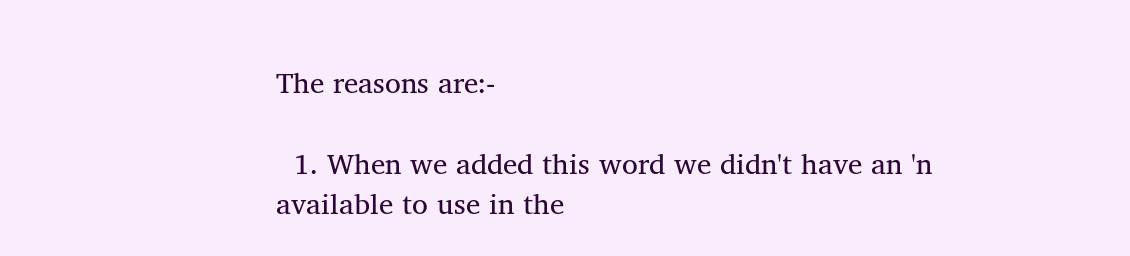The reasons are:-

  1. When we added this word we didn't have an 'n available to use in the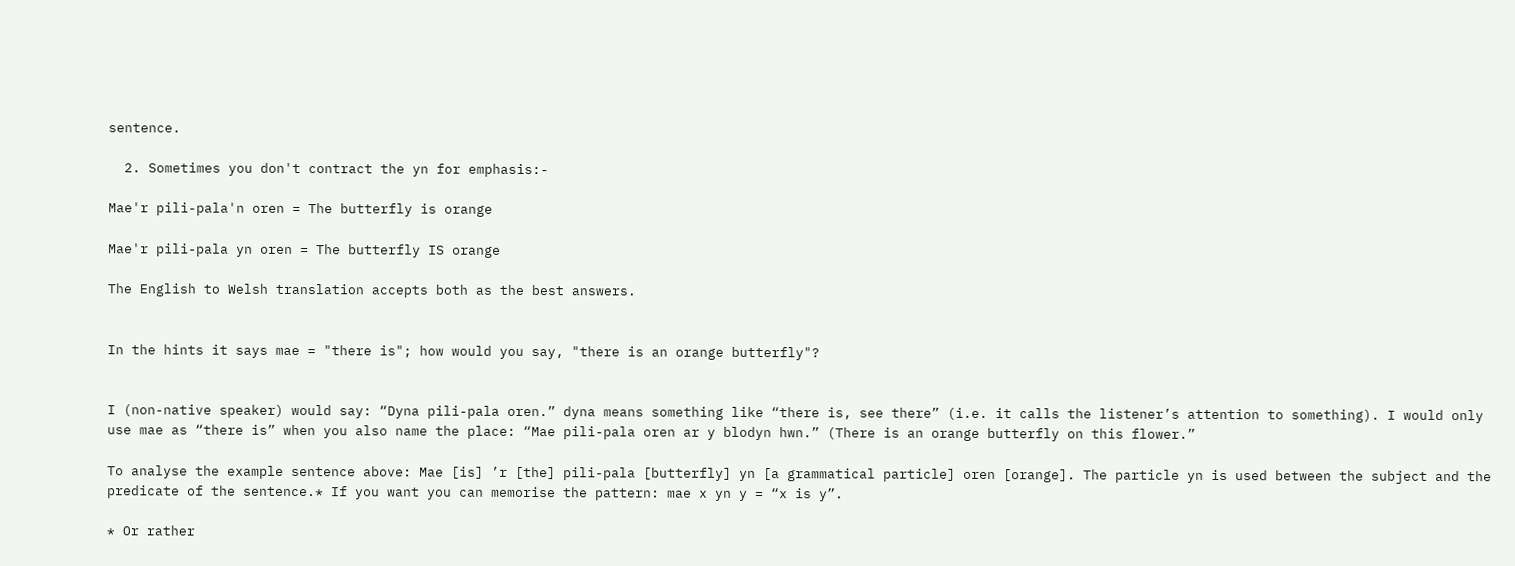sentence.

  2. Sometimes you don't contract the yn for emphasis:-

Mae'r pili-pala'n oren = The butterfly is orange

Mae'r pili-pala yn oren = The butterfly IS orange

The English to Welsh translation accepts both as the best answers.


In the hints it says mae = "there is"; how would you say, "there is an orange butterfly"?


I (non-native speaker) would say: “Dyna pili-pala oren.” dyna means something like “there is, see there” (i.e. it calls the listener’s attention to something). I would only use mae as “there is” when you also name the place: “Mae pili-pala oren ar y blodyn hwn.” (There is an orange butterfly on this flower.”

To analyse the example sentence above: Mae [is] ’r [the] pili-pala [butterfly] yn [a grammatical particle] oren [orange]. The particle yn is used between the subject and the predicate of the sentence.* If you want you can memorise the pattern: mae x yn y = “x is y”.

* Or rather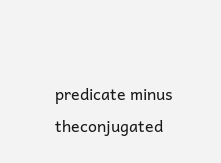predicate minus theconjugated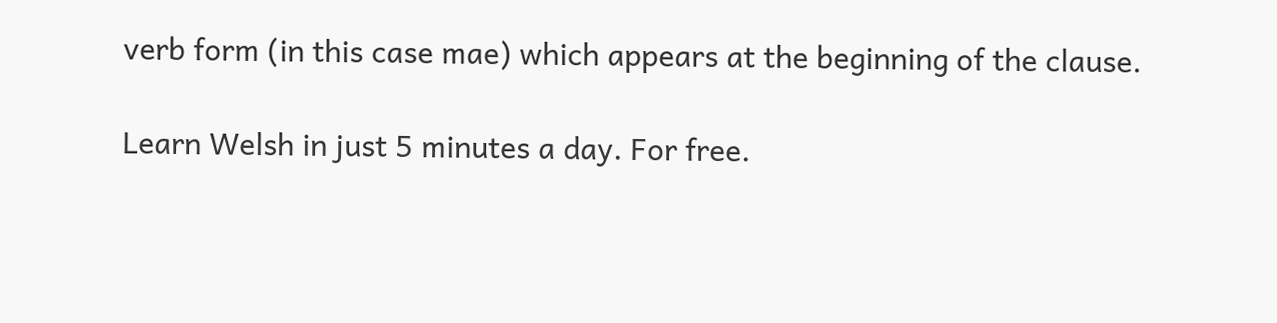verb form (in this case mae) which appears at the beginning of the clause.

Learn Welsh in just 5 minutes a day. For free.